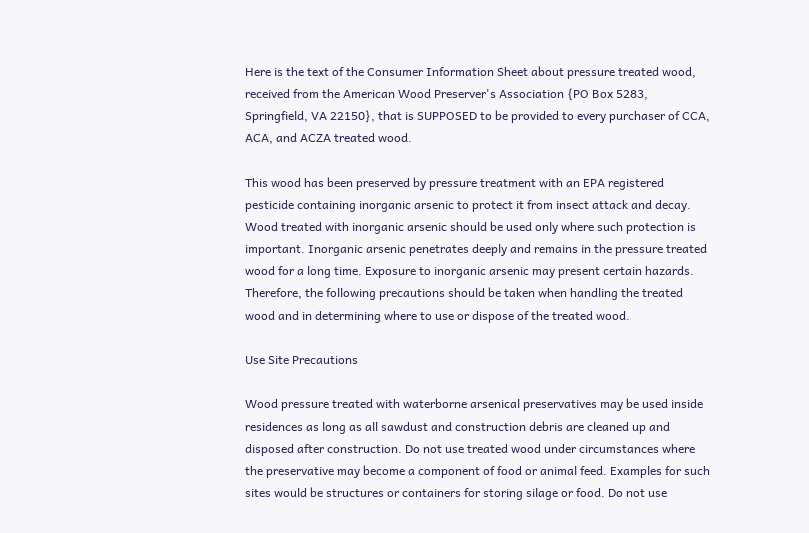Here is the text of the Consumer Information Sheet about pressure treated wood, received from the American Wood Preserver's Association {PO Box 5283, Springfield, VA 22150}, that is SUPPOSED to be provided to every purchaser of CCA, ACA, and ACZA treated wood.

This wood has been preserved by pressure treatment with an EPA registered pesticide containing inorganic arsenic to protect it from insect attack and decay. Wood treated with inorganic arsenic should be used only where such protection is important. Inorganic arsenic penetrates deeply and remains in the pressure treated wood for a long time. Exposure to inorganic arsenic may present certain hazards. Therefore, the following precautions should be taken when handling the treated wood and in determining where to use or dispose of the treated wood.

Use Site Precautions

Wood pressure treated with waterborne arsenical preservatives may be used inside residences as long as all sawdust and construction debris are cleaned up and disposed after construction. Do not use treated wood under circumstances where the preservative may become a component of food or animal feed. Examples for such sites would be structures or containers for storing silage or food. Do not use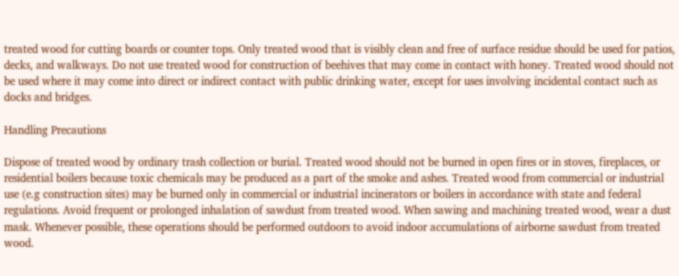treated wood for cutting boards or counter tops. Only treated wood that is visibly clean and free of surface residue should be used for patios, decks, and walkways. Do not use treated wood for construction of beehives that may come in contact with honey. Treated wood should not be used where it may come into direct or indirect contact with public drinking water, except for uses involving incidental contact such as docks and bridges.

Handling Precautions

Dispose of treated wood by ordinary trash collection or burial. Treated wood should not be burned in open fires or in stoves, fireplaces, or residential boilers because toxic chemicals may be produced as a part of the smoke and ashes. Treated wood from commercial or industrial use (e.g construction sites) may be burned only in commercial or industrial incinerators or boilers in accordance with state and federal regulations. Avoid frequent or prolonged inhalation of sawdust from treated wood. When sawing and machining treated wood, wear a dust mask. Whenever possible, these operations should be performed outdoors to avoid indoor accumulations of airborne sawdust from treated wood.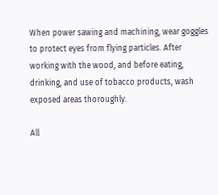When power sawing and machining, wear goggles to protect eyes from flying particles. After working with the wood, and before eating, drinking, and use of tobacco products, wash exposed areas thoroughly.

All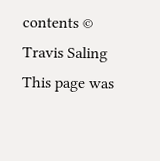contents © Travis Saling
This page was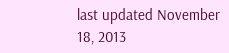last updated November 18, 2013